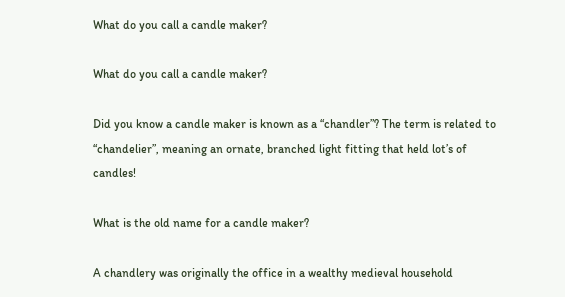What do you call a candle maker?

What do you call a candle maker?

Did you know a candle maker is known as a “chandler”? The term is related to “chandelier”, meaning an ornate, branched light fitting that held lot’s of candles!

What is the old name for a candle maker?

A chandlery was originally the office in a wealthy medieval household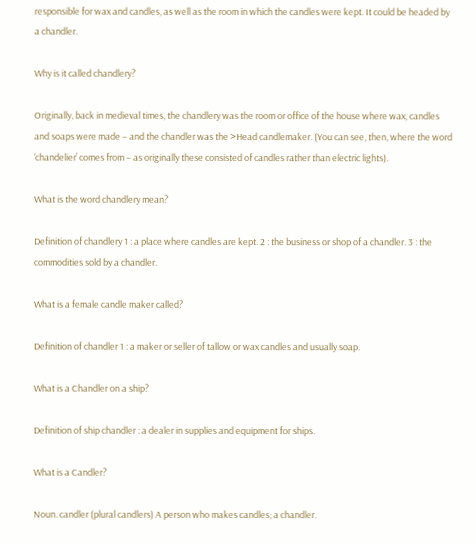responsible for wax and candles, as well as the room in which the candles were kept. It could be headed by a chandler.

Why is it called chandlery?

Originally, back in medieval times, the chandlery was the room or office of the house where wax, candles and soaps were made – and the chandler was the >Head candlemaker. (You can see, then, where the word ‘chandelier’ comes from – as originally these consisted of candles rather than electric lights).

What is the word chandlery mean?

Definition of chandlery 1 : a place where candles are kept. 2 : the business or shop of a chandler. 3 : the commodities sold by a chandler.

What is a female candle maker called?

Definition of chandler 1 : a maker or seller of tallow or wax candles and usually soap.

What is a Chandler on a ship?

Definition of ship chandler : a dealer in supplies and equipment for ships.

What is a Candler?

Noun. candler (plural candlers) A person who makes candles; a chandler.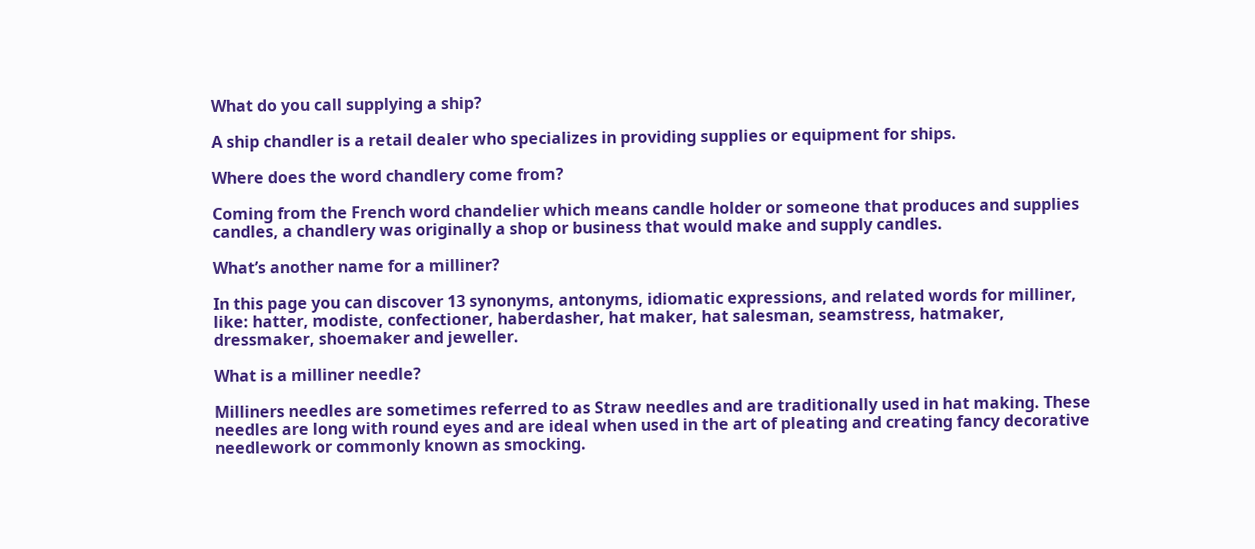What do you call supplying a ship?

A ship chandler is a retail dealer who specializes in providing supplies or equipment for ships.

Where does the word chandlery come from?

Coming from the French word chandelier which means candle holder or someone that produces and supplies candles, a chandlery was originally a shop or business that would make and supply candles.

What’s another name for a milliner?

In this page you can discover 13 synonyms, antonyms, idiomatic expressions, and related words for milliner, like: hatter, modiste, confectioner, haberdasher, hat maker, hat salesman, seamstress, hatmaker, dressmaker, shoemaker and jeweller.

What is a milliner needle?

Milliners needles are sometimes referred to as Straw needles and are traditionally used in hat making. These needles are long with round eyes and are ideal when used in the art of pleating and creating fancy decorative needlework or commonly known as smocking.